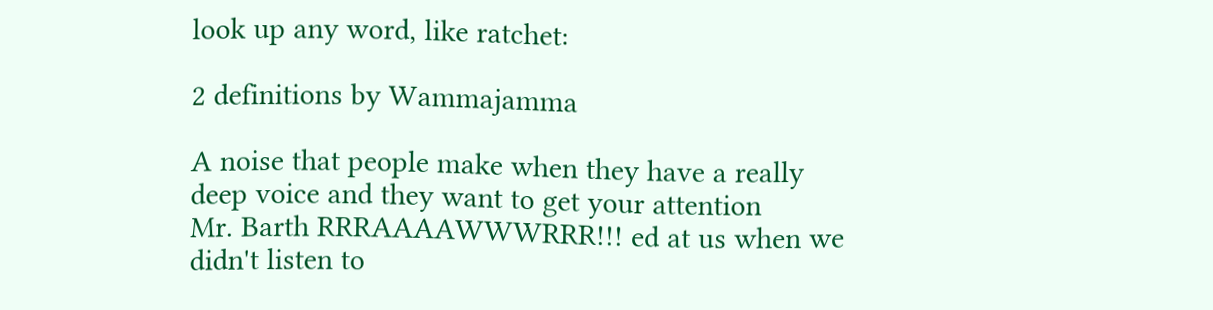look up any word, like ratchet:

2 definitions by Wammajamma

A noise that people make when they have a really deep voice and they want to get your attention
Mr. Barth RRRAAAAWWWRRR!!! ed at us when we didn't listen to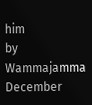him
by Wammajamma December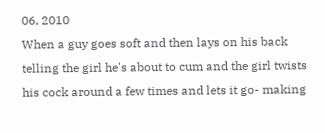06, 2010
When a guy goes soft and then lays on his back telling the girl he's about to cum and the girl twists his cock around a few times and lets it go- making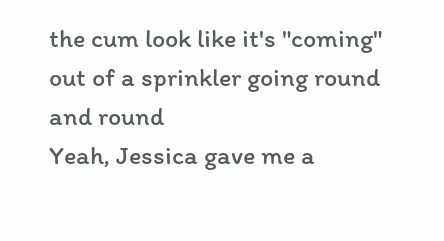the cum look like it's "coming" out of a sprinkler going round and round
Yeah, Jessica gave me a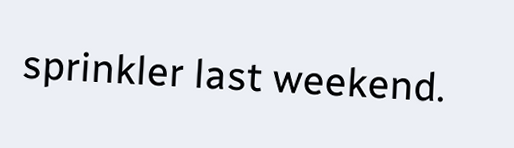sprinkler last weekend.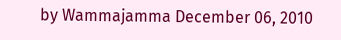by Wammajamma December 06, 2010